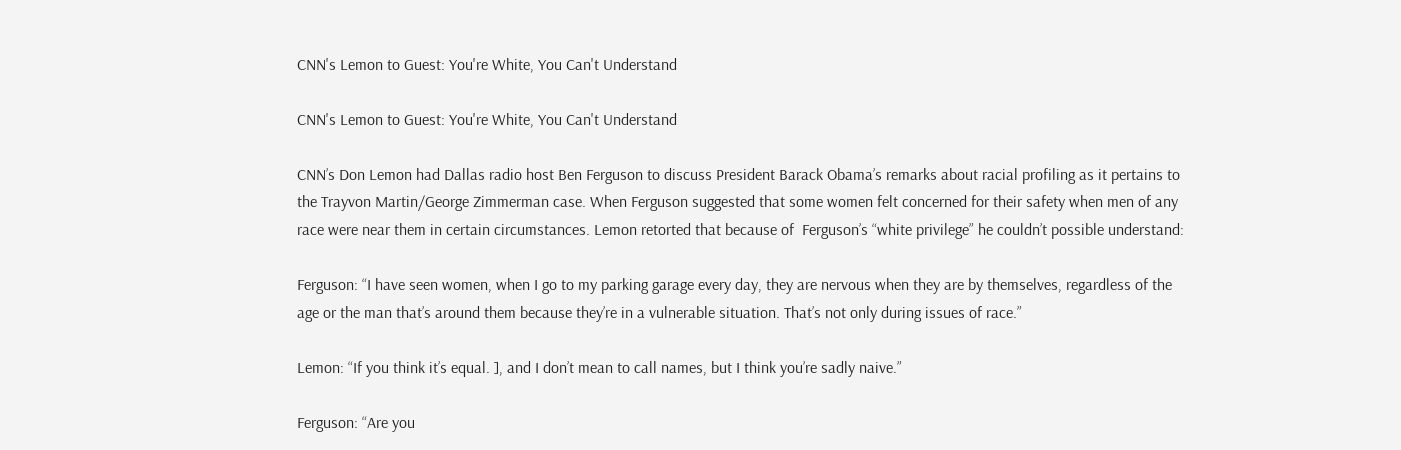CNN's Lemon to Guest: You're White, You Can't Understand

CNN's Lemon to Guest: You're White, You Can't Understand

CNN’s Don Lemon had Dallas radio host Ben Ferguson to discuss President Barack Obama’s remarks about racial profiling as it pertains to the Trayvon Martin/George Zimmerman case. When Ferguson suggested that some women felt concerned for their safety when men of any race were near them in certain circumstances. Lemon retorted that because of  Ferguson’s “white privilege” he couldn’t possible understand:

Ferguson: “I have seen women, when I go to my parking garage every day, they are nervous when they are by themselves, regardless of the age or the man that’s around them because they’re in a vulnerable situation. That’s not only during issues of race.”

Lemon: “If you think it’s equal. ], and I don’t mean to call names, but I think you’re sadly naive.”

Ferguson: “Are you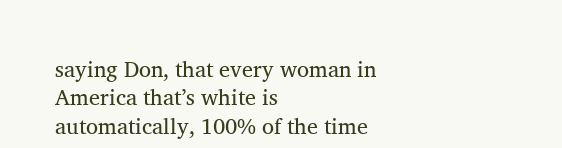saying Don, that every woman in America that’s white is automatically, 100% of the time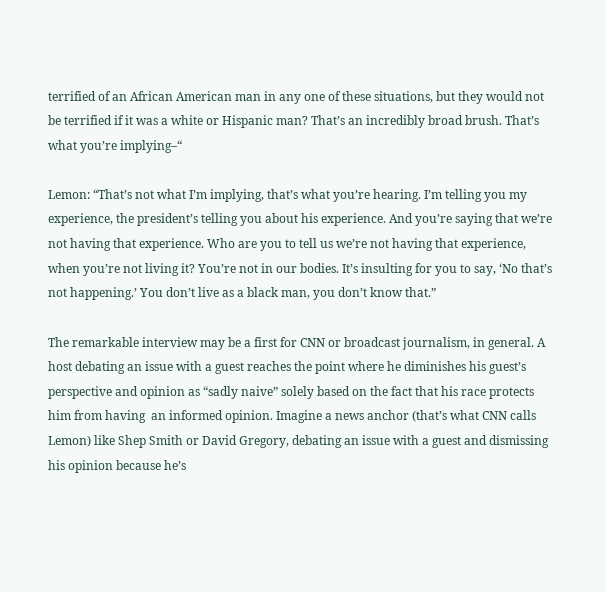terrified of an African American man in any one of these situations, but they would not be terrified if it was a white or Hispanic man? That’s an incredibly broad brush. That’s what you’re implying–“

Lemon: “That’s not what I’m implying, that’s what you’re hearing. I’m telling you my experience, the president’s telling you about his experience. And you’re saying that we’re not having that experience. Who are you to tell us we’re not having that experience, when you’re not living it? You’re not in our bodies. It’s insulting for you to say, ‘No that’s not happening.’ You don’t live as a black man, you don’t know that.”

The remarkable interview may be a first for CNN or broadcast journalism, in general. A host debating an issue with a guest reaches the point where he diminishes his guest’s perspective and opinion as “sadly naive” solely based on the fact that his race protects him from having  an informed opinion. Imagine a news anchor (that’s what CNN calls Lemon) like Shep Smith or David Gregory, debating an issue with a guest and dismissing his opinion because he’s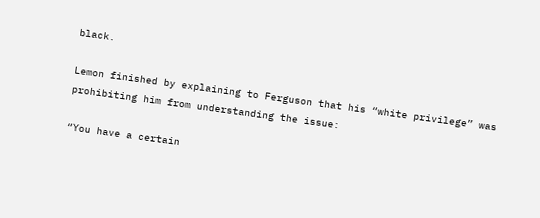black.

Lemon finished by explaining to Ferguson that his “white privilege” was prohibiting him from understanding the issue:

“You have a certain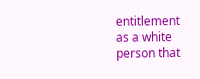entitlement as a white person that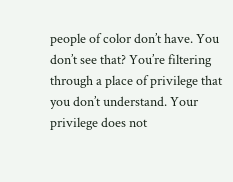people of color don’t have. You don’t see that? You’re filtering through a place of privilege that you don’t understand. Your privilege does not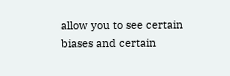allow you to see certain biases and certain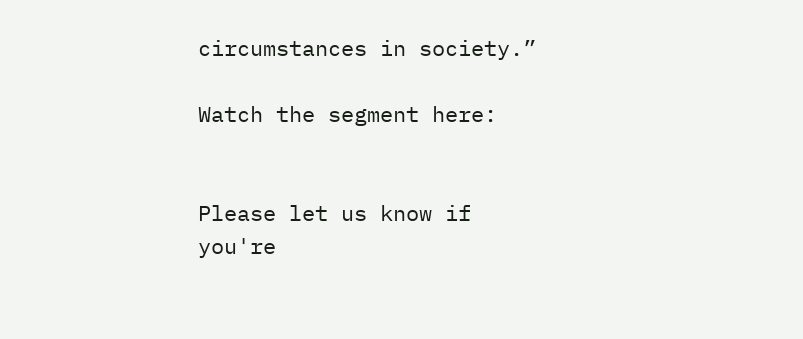circumstances in society.”

Watch the segment here:


Please let us know if you're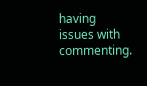having issues with commenting.